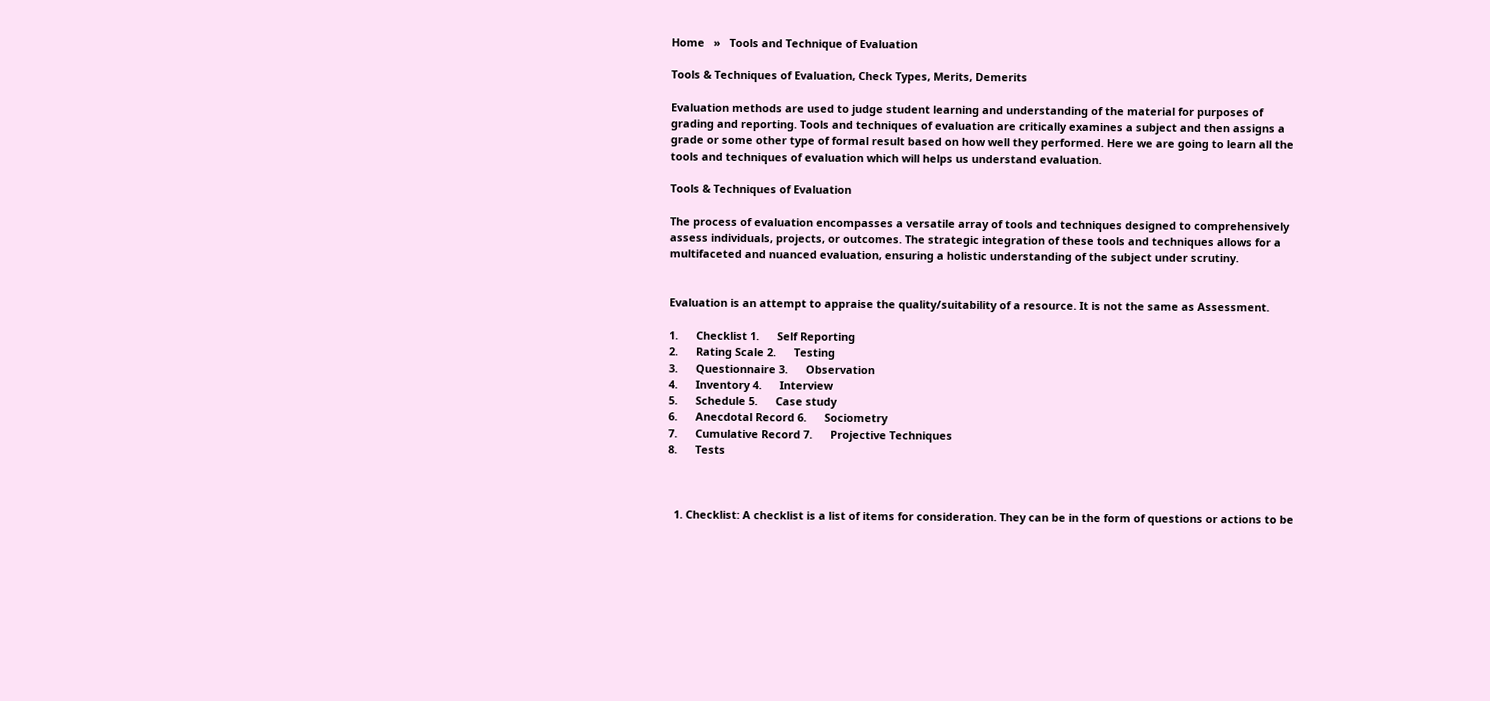Home   »   Tools and Technique of Evaluation

Tools & Techniques of Evaluation, Check Types, Merits, Demerits

Evaluation methods are used to judge student learning and understanding of the material for purposes of grading and reporting. Tools and techniques of evaluation are critically examines a subject and then assigns a grade or some other type of formal result based on how well they performed. Here we are going to learn all the tools and techniques of evaluation which will helps us understand evaluation.

Tools & Techniques of Evaluation

The process of evaluation encompasses a versatile array of tools and techniques designed to comprehensively assess individuals, projects, or outcomes. The strategic integration of these tools and techniques allows for a multifaceted and nuanced evaluation, ensuring a holistic understanding of the subject under scrutiny.


Evaluation is an attempt to appraise the quality/suitability of a resource. It is not the same as Assessment.

1.      Checklist 1.      Self Reporting
2.      Rating Scale 2.      Testing
3.      Questionnaire 3.      Observation
4.      Inventory 4.      Interview
5.      Schedule 5.      Case study
6.      Anecdotal Record 6.      Sociometry
7.      Cumulative Record 7.      Projective Techniques
8.      Tests



  1. Checklist: A checklist is a list of items for consideration. They can be in the form of questions or actions to be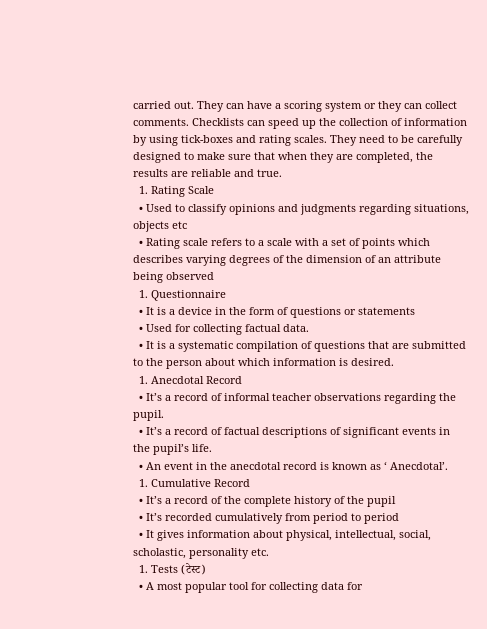carried out. They can have a scoring system or they can collect comments. Checklists can speed up the collection of information by using tick-boxes and rating scales. They need to be carefully designed to make sure that when they are completed, the results are reliable and true.
  1. Rating Scale
  • Used to classify opinions and judgments regarding situations, objects etc
  • Rating scale refers to a scale with a set of points which describes varying degrees of the dimension of an attribute being observed
  1. Questionnaire
  • It is a device in the form of questions or statements
  • Used for collecting factual data.
  • It is a systematic compilation of questions that are submitted to the person about which information is desired.
  1. Anecdotal Record
  • It’s a record of informal teacher observations regarding the pupil.
  • It’s a record of factual descriptions of significant events in the pupil’s life.
  • An event in the anecdotal record is known as ‘ Anecdotal’.
  1. Cumulative Record
  • It’s a record of the complete history of the pupil
  • It’s recorded cumulatively from period to period
  • It gives information about physical, intellectual, social, scholastic, personality etc.
  1. Tests (टेस्ट)
  • A most popular tool for collecting data for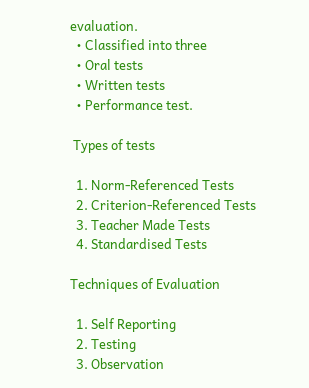evaluation.
  • Classified into three
  • Oral tests
  • Written tests
  • Performance test.

 Types of tests

  1. Norm-Referenced Tests
  2. Criterion-Referenced Tests
  3. Teacher Made Tests
  4. Standardised Tests

Techniques of Evaluation

  1. Self Reporting
  2. Testing
  3. Observation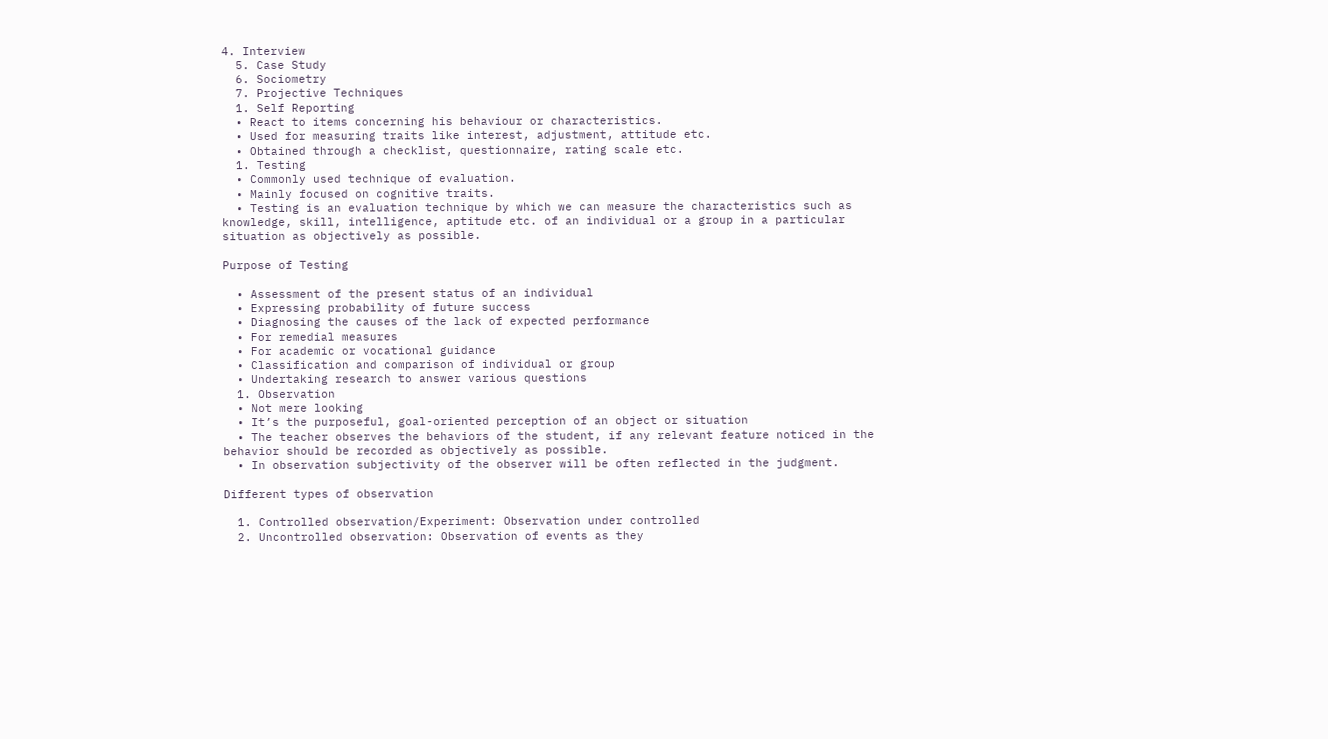4. Interview
  5. Case Study
  6. Sociometry
  7. Projective Techniques
  1. Self Reporting
  • React to items concerning his behaviour or characteristics.
  • Used for measuring traits like interest, adjustment, attitude etc.
  • Obtained through a checklist, questionnaire, rating scale etc.
  1. Testing
  • Commonly used technique of evaluation.
  • Mainly focused on cognitive traits.
  • Testing is an evaluation technique by which we can measure the characteristics such as knowledge, skill, intelligence, aptitude etc. of an individual or a group in a particular situation as objectively as possible.

Purpose of Testing

  • Assessment of the present status of an individual
  • Expressing probability of future success
  • Diagnosing the causes of the lack of expected performance
  • For remedial measures
  • For academic or vocational guidance
  • Classification and comparison of individual or group
  • Undertaking research to answer various questions
  1. Observation
  • Not mere looking
  • It’s the purposeful, goal-oriented perception of an object or situation
  • The teacher observes the behaviors of the student, if any relevant feature noticed in the behavior should be recorded as objectively as possible.
  • In observation subjectivity of the observer will be often reflected in the judgment.

Different types of observation

  1. Controlled observation/Experiment: Observation under controlled
  2. Uncontrolled observation: Observation of events as they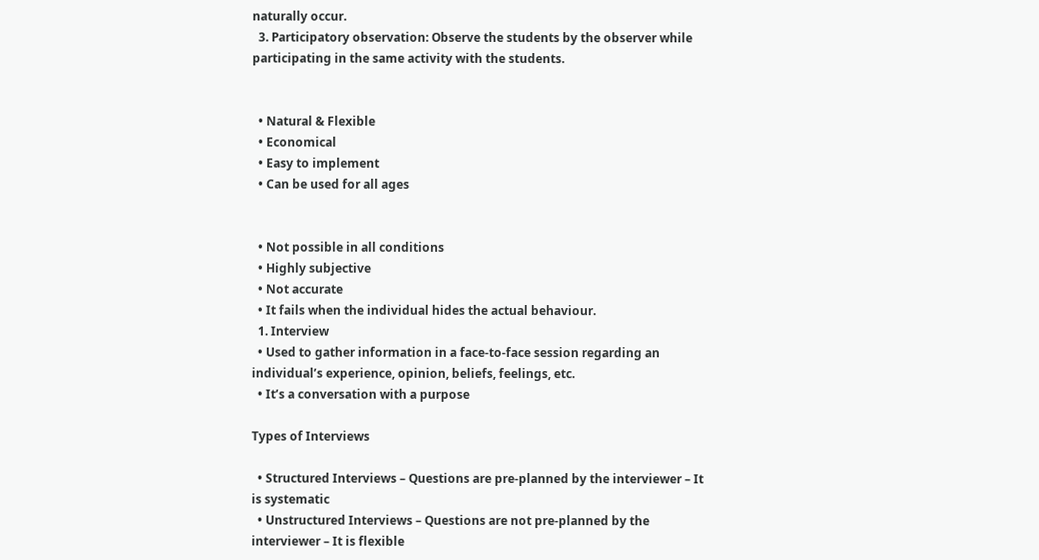naturally occur.
  3. Participatory observation: Observe the students by the observer while participating in the same activity with the students.


  • Natural & Flexible
  • Economical
  • Easy to implement
  • Can be used for all ages


  • Not possible in all conditions
  • Highly subjective
  • Not accurate
  • It fails when the individual hides the actual behaviour.
  1. Interview
  • Used to gather information in a face-to-face session regarding an individual’s experience, opinion, beliefs, feelings, etc.
  • It’s a conversation with a purpose

Types of Interviews

  • Structured Interviews – Questions are pre-planned by the interviewer – It is systematic
  • Unstructured Interviews – Questions are not pre-planned by the interviewer – It is flexible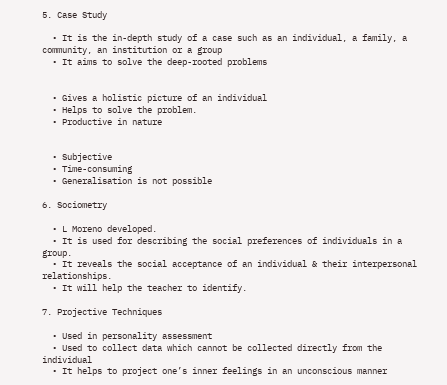5. Case Study

  • It is the in-depth study of a case such as an individual, a family, a community, an institution or a group
  • It aims to solve the deep-rooted problems


  • Gives a holistic picture of an individual
  • Helps to solve the problem.
  • Productive in nature


  • Subjective
  • Time-consuming
  • Generalisation is not possible

6. Sociometry

  • L Moreno developed.
  • It is used for describing the social preferences of individuals in a group.
  • It reveals the social acceptance of an individual & their interpersonal relationships.
  • It will help the teacher to identify.

7. Projective Techniques

  • Used in personality assessment
  • Used to collect data which cannot be collected directly from the individual
  • It helps to project one’s inner feelings in an unconscious manner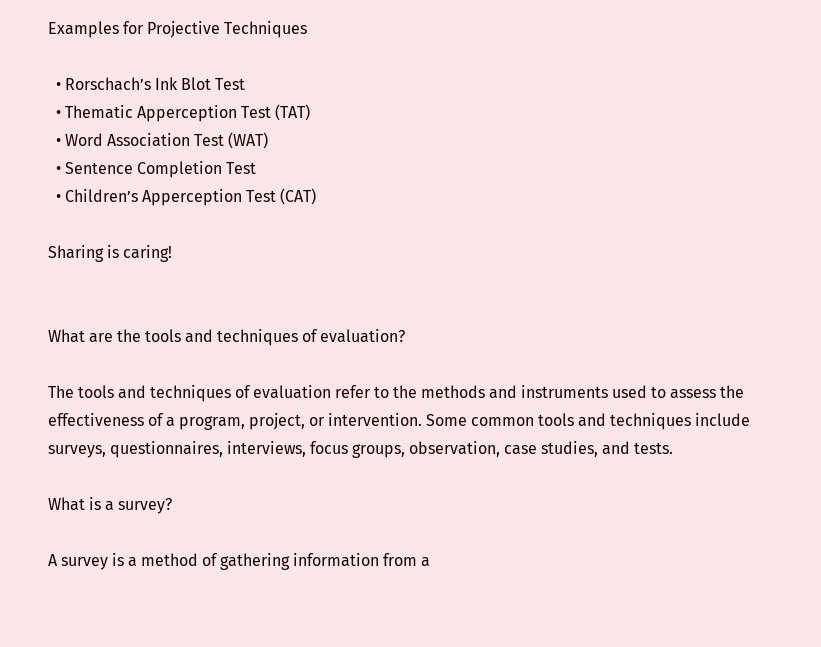Examples for Projective Techniques

  • Rorschach’s Ink Blot Test
  • Thematic Apperception Test (TAT)
  • Word Association Test (WAT)
  • Sentence Completion Test
  • Children’s Apperception Test (CAT)

Sharing is caring!


What are the tools and techniques of evaluation?

The tools and techniques of evaluation refer to the methods and instruments used to assess the effectiveness of a program, project, or intervention. Some common tools and techniques include surveys, questionnaires, interviews, focus groups, observation, case studies, and tests.

What is a survey?

A survey is a method of gathering information from a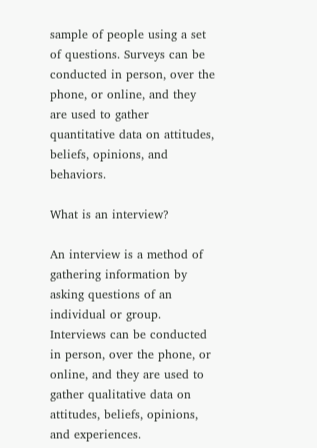sample of people using a set of questions. Surveys can be conducted in person, over the phone, or online, and they are used to gather quantitative data on attitudes, beliefs, opinions, and behaviors.

What is an interview?

An interview is a method of gathering information by asking questions of an individual or group. Interviews can be conducted in person, over the phone, or online, and they are used to gather qualitative data on attitudes, beliefs, opinions, and experiences.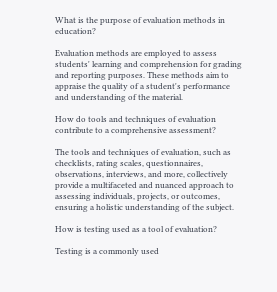What is the purpose of evaluation methods in education?

Evaluation methods are employed to assess students' learning and comprehension for grading and reporting purposes. These methods aim to appraise the quality of a student's performance and understanding of the material.

How do tools and techniques of evaluation contribute to a comprehensive assessment?

The tools and techniques of evaluation, such as checklists, rating scales, questionnaires, observations, interviews, and more, collectively provide a multifaceted and nuanced approach to assessing individuals, projects, or outcomes, ensuring a holistic understanding of the subject.

How is testing used as a tool of evaluation?

Testing is a commonly used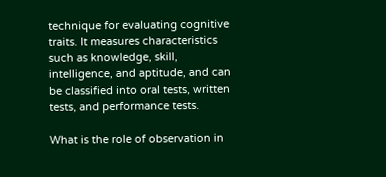technique for evaluating cognitive traits. It measures characteristics such as knowledge, skill, intelligence, and aptitude, and can be classified into oral tests, written tests, and performance tests.

What is the role of observation in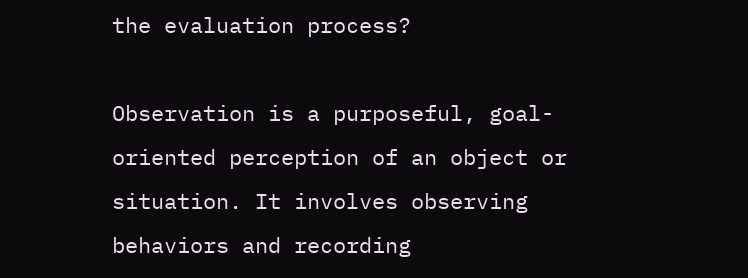the evaluation process?

Observation is a purposeful, goal-oriented perception of an object or situation. It involves observing behaviors and recording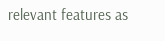relevant features as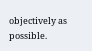objectively as possible.